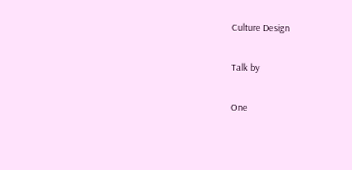Culture Design

Talk by

One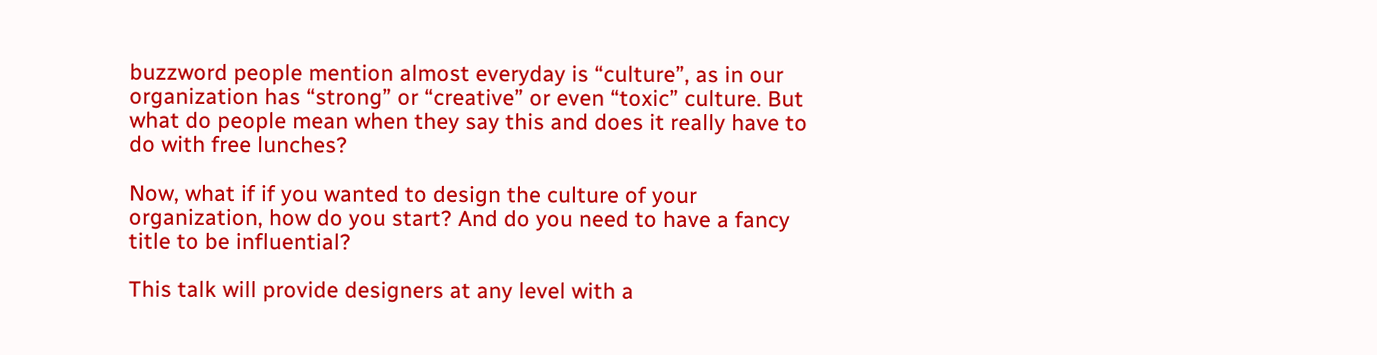buzzword people mention almost everyday is “culture”, as in our organization has “strong” or “creative” or even “toxic” culture. But what do people mean when they say this and does it really have to do with free lunches?

Now, what if if you wanted to design the culture of your organization, how do you start? And do you need to have a fancy title to be influential?

This talk will provide designers at any level with a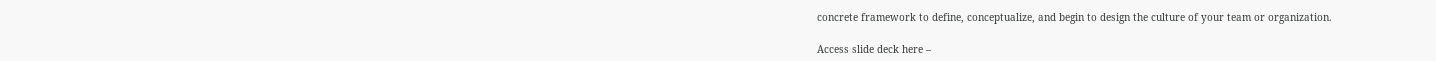concrete framework to define, conceptualize, and begin to design the culture of your team or organization.

Access slide deck here –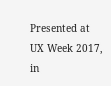Presented at UX Week 2017, in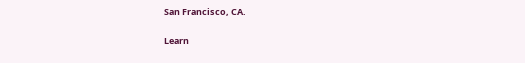San Francisco, CA.

Learn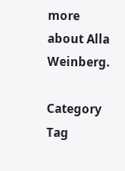more about Alla Weinberg.

Category Tag